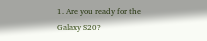1. Are you ready for the Galaxy S20?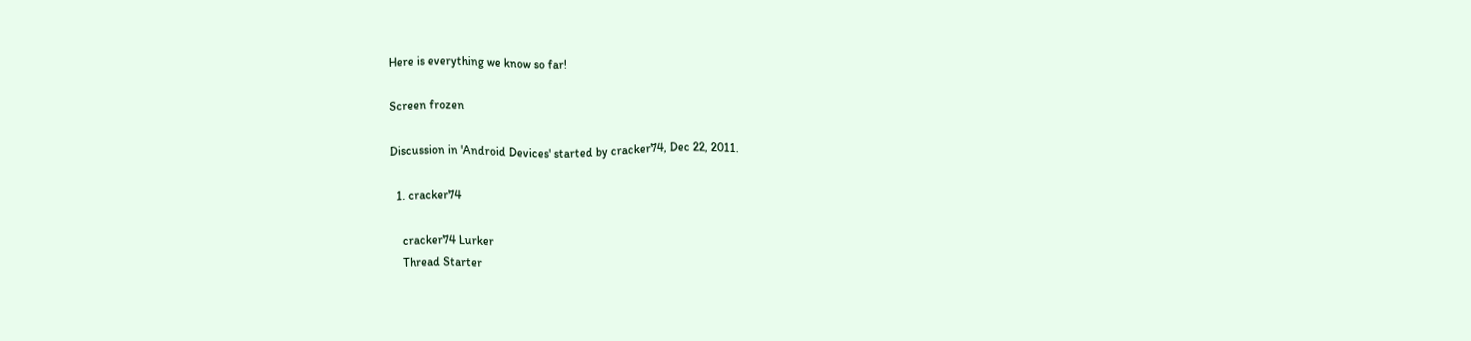Here is everything we know so far!

Screen frozen

Discussion in 'Android Devices' started by cracker74, Dec 22, 2011.

  1. cracker74

    cracker74 Lurker
    Thread Starter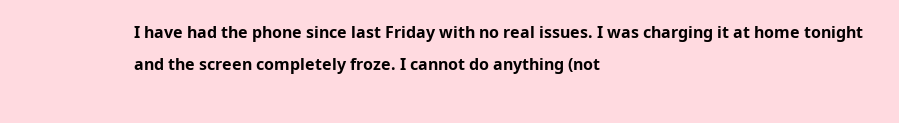I have had the phone since last Friday with no real issues. I was charging it at home tonight and the screen completely froze. I cannot do anything (not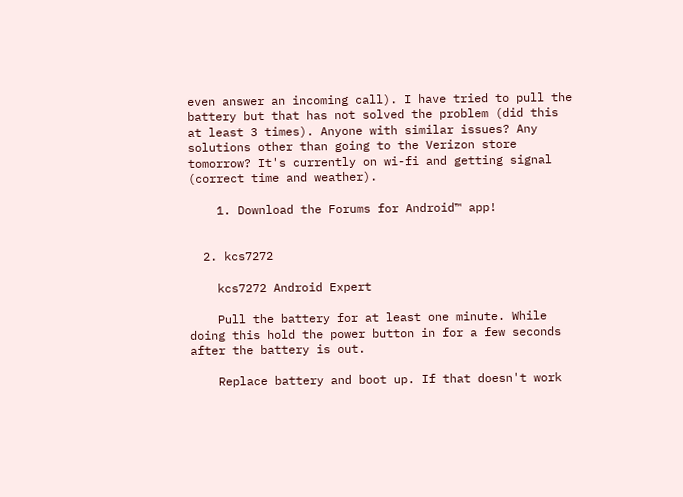even answer an incoming call). I have tried to pull the battery but that has not solved the problem (did this at least 3 times). Anyone with similar issues? Any solutions other than going to the Verizon store tomorrow? It's currently on wi-fi and getting signal (correct time and weather).

    1. Download the Forums for Android™ app!


  2. kcs7272

    kcs7272 Android Expert

    Pull the battery for at least one minute. While doing this hold the power button in for a few seconds after the battery is out.

    Replace battery and boot up. If that doesn't work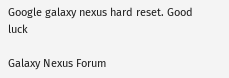Google galaxy nexus hard reset. Good luck

Galaxy Nexus Forum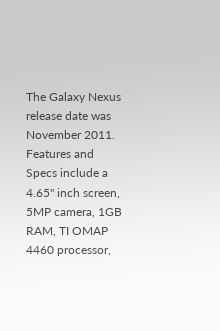The Galaxy Nexus release date was November 2011. Features and Specs include a 4.65" inch screen, 5MP camera, 1GB RAM, TI OMAP 4460 processor,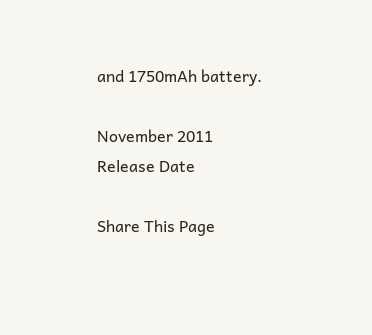and 1750mAh battery.

November 2011
Release Date

Share This Page